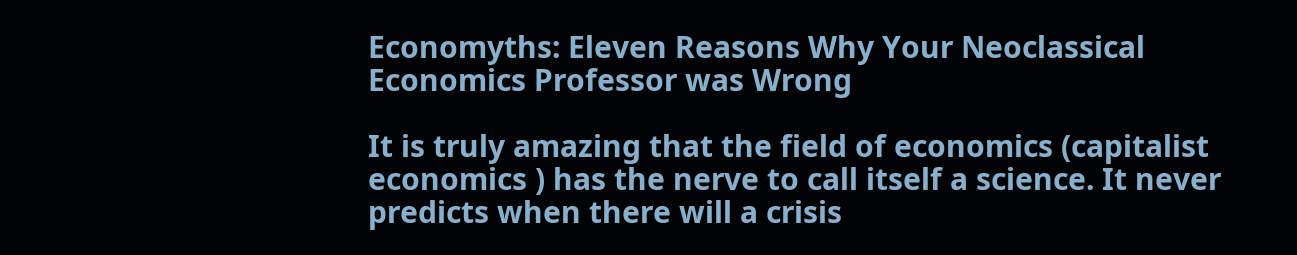Economyths: Eleven Reasons Why Your Neoclassical Economics Professor was Wrong

It is truly amazing that the field of economics (capitalist economics ) has the nerve to call itself a science. It never predicts when there will a crisis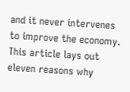and it never intervenes to improve the economy. This article lays out eleven reasons why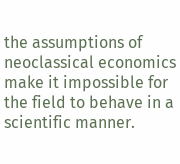the assumptions of neoclassical economics make it impossible for the field to behave in a scientific manner.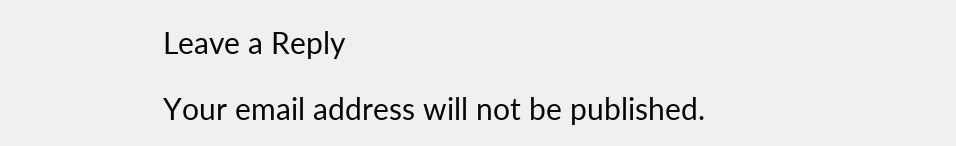Leave a Reply

Your email address will not be published.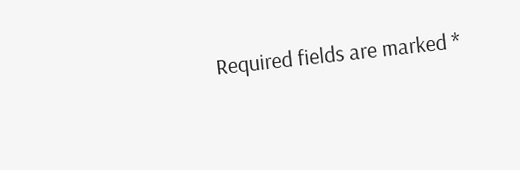Required fields are marked *